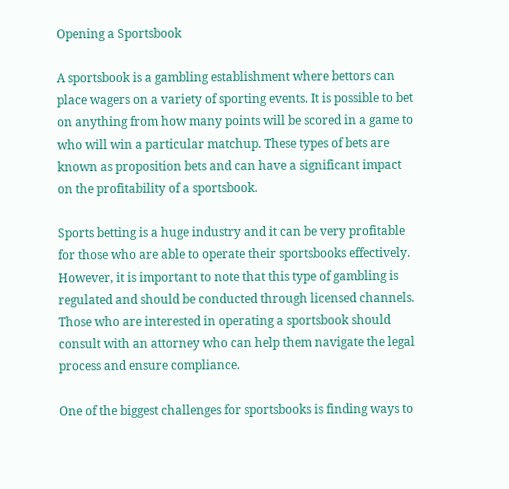Opening a Sportsbook

A sportsbook is a gambling establishment where bettors can place wagers on a variety of sporting events. It is possible to bet on anything from how many points will be scored in a game to who will win a particular matchup. These types of bets are known as proposition bets and can have a significant impact on the profitability of a sportsbook.

Sports betting is a huge industry and it can be very profitable for those who are able to operate their sportsbooks effectively. However, it is important to note that this type of gambling is regulated and should be conducted through licensed channels. Those who are interested in operating a sportsbook should consult with an attorney who can help them navigate the legal process and ensure compliance.

One of the biggest challenges for sportsbooks is finding ways to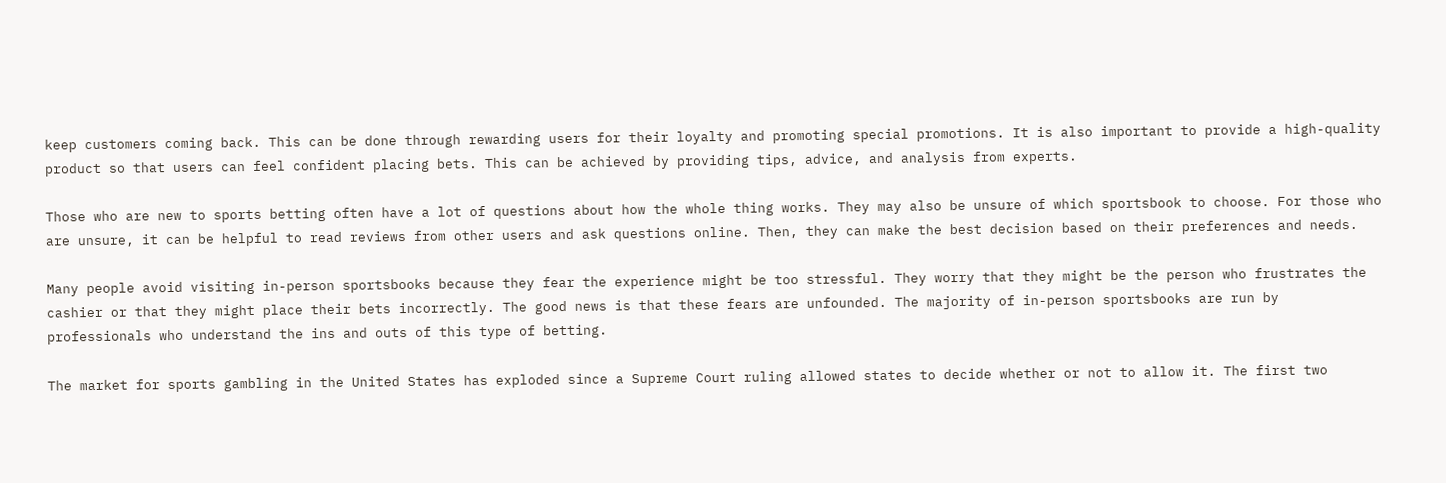keep customers coming back. This can be done through rewarding users for their loyalty and promoting special promotions. It is also important to provide a high-quality product so that users can feel confident placing bets. This can be achieved by providing tips, advice, and analysis from experts.

Those who are new to sports betting often have a lot of questions about how the whole thing works. They may also be unsure of which sportsbook to choose. For those who are unsure, it can be helpful to read reviews from other users and ask questions online. Then, they can make the best decision based on their preferences and needs.

Many people avoid visiting in-person sportsbooks because they fear the experience might be too stressful. They worry that they might be the person who frustrates the cashier or that they might place their bets incorrectly. The good news is that these fears are unfounded. The majority of in-person sportsbooks are run by professionals who understand the ins and outs of this type of betting.

The market for sports gambling in the United States has exploded since a Supreme Court ruling allowed states to decide whether or not to allow it. The first two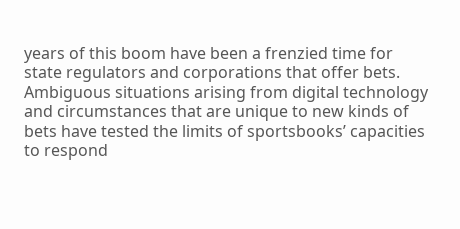years of this boom have been a frenzied time for state regulators and corporations that offer bets. Ambiguous situations arising from digital technology and circumstances that are unique to new kinds of bets have tested the limits of sportsbooks’ capacities to respond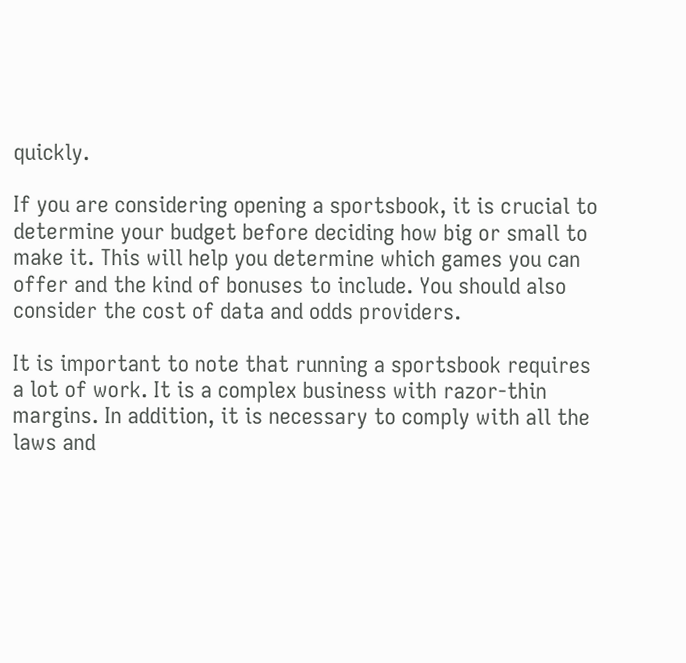quickly.

If you are considering opening a sportsbook, it is crucial to determine your budget before deciding how big or small to make it. This will help you determine which games you can offer and the kind of bonuses to include. You should also consider the cost of data and odds providers.

It is important to note that running a sportsbook requires a lot of work. It is a complex business with razor-thin margins. In addition, it is necessary to comply with all the laws and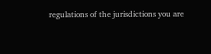regulations of the jurisdictions you are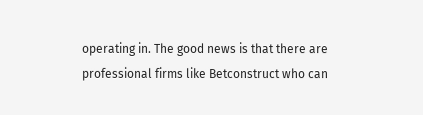operating in. The good news is that there are professional firms like Betconstruct who can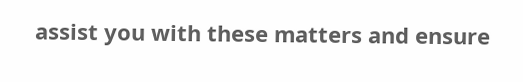assist you with these matters and ensure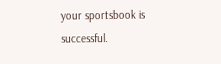your sportsbook is successful.